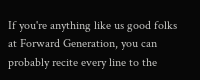If you're anything like us good folks at Forward Generation, you can probably recite every line to the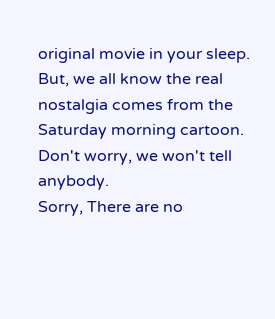original movie in your sleep. But, we all know the real nostalgia comes from the Saturday morning cartoon. Don't worry, we won't tell anybody.
Sorry, There are no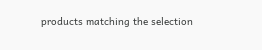products matching the selection